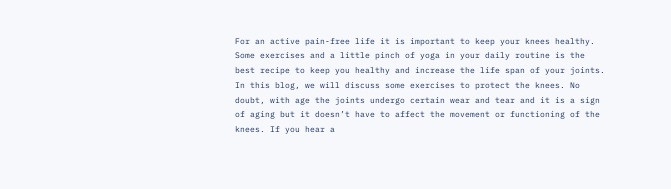For an active pain-free life it is important to keep your knees healthy. Some exercises and a little pinch of yoga in your daily routine is the best recipe to keep you healthy and increase the life span of your joints. In this blog, we will discuss some exercises to protect the knees. No doubt, with age the joints undergo certain wear and tear and it is a sign of aging but it doesn’t have to affect the movement or functioning of the knees. If you hear a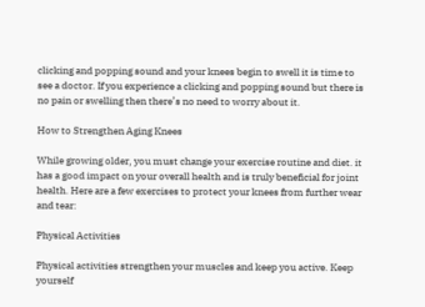clicking and popping sound and your knees begin to swell it is time to see a doctor. If you experience a clicking and popping sound but there is no pain or swelling then there’s no need to worry about it.

How to Strengthen Aging Knees

While growing older, you must change your exercise routine and diet. it has a good impact on your overall health and is truly beneficial for joint health. Here are a few exercises to protect your knees from further wear and tear:

Physical Activities

Physical activities strengthen your muscles and keep you active. Keep yourself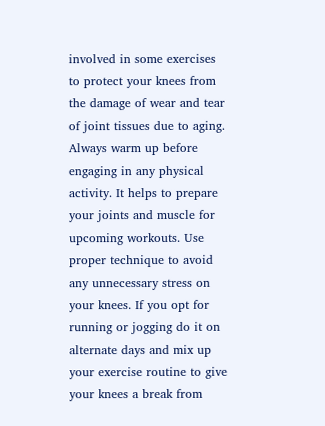involved in some exercises to protect your knees from the damage of wear and tear of joint tissues due to aging. Always warm up before engaging in any physical activity. It helps to prepare your joints and muscle for upcoming workouts. Use proper technique to avoid any unnecessary stress on your knees. If you opt for running or jogging do it on alternate days and mix up your exercise routine to give your knees a break from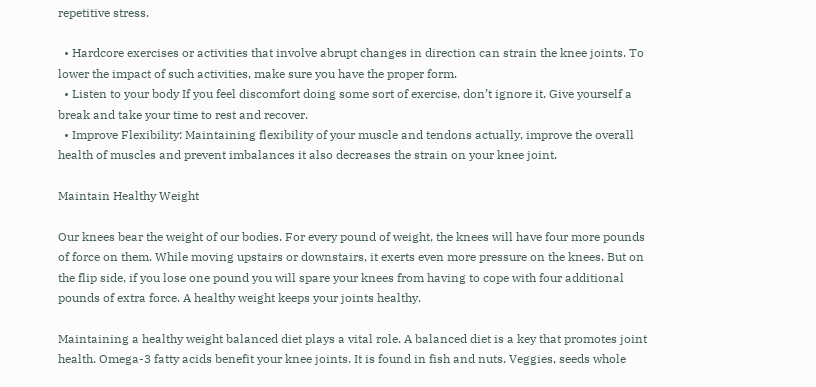repetitive stress.

  • Hardcore exercises or activities that involve abrupt changes in direction can strain the knee joints. To lower the impact of such activities, make sure you have the proper form.
  • Listen to your body If you feel discomfort doing some sort of exercise, don’t ignore it. Give yourself a break and take your time to rest and recover.
  • Improve Flexibility: Maintaining flexibility of your muscle and tendons actually, improve the overall health of muscles and prevent imbalances it also decreases the strain on your knee joint.

Maintain Healthy Weight

Our knees bear the weight of our bodies. For every pound of weight, the knees will have four more pounds of force on them. While moving upstairs or downstairs, it exerts even more pressure on the knees. But on the flip side, if you lose one pound you will spare your knees from having to cope with four additional pounds of extra force. A healthy weight keeps your joints healthy.

Maintaining a healthy weight balanced diet plays a vital role. A balanced diet is a key that promotes joint health. Omega-3 fatty acids benefit your knee joints. It is found in fish and nuts. Veggies, seeds whole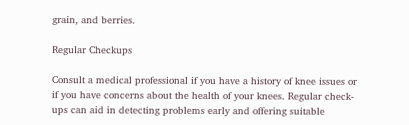grain, and berries.

Regular Checkups

Consult a medical professional if you have a history of knee issues or if you have concerns about the health of your knees. Regular check-ups can aid in detecting problems early and offering suitable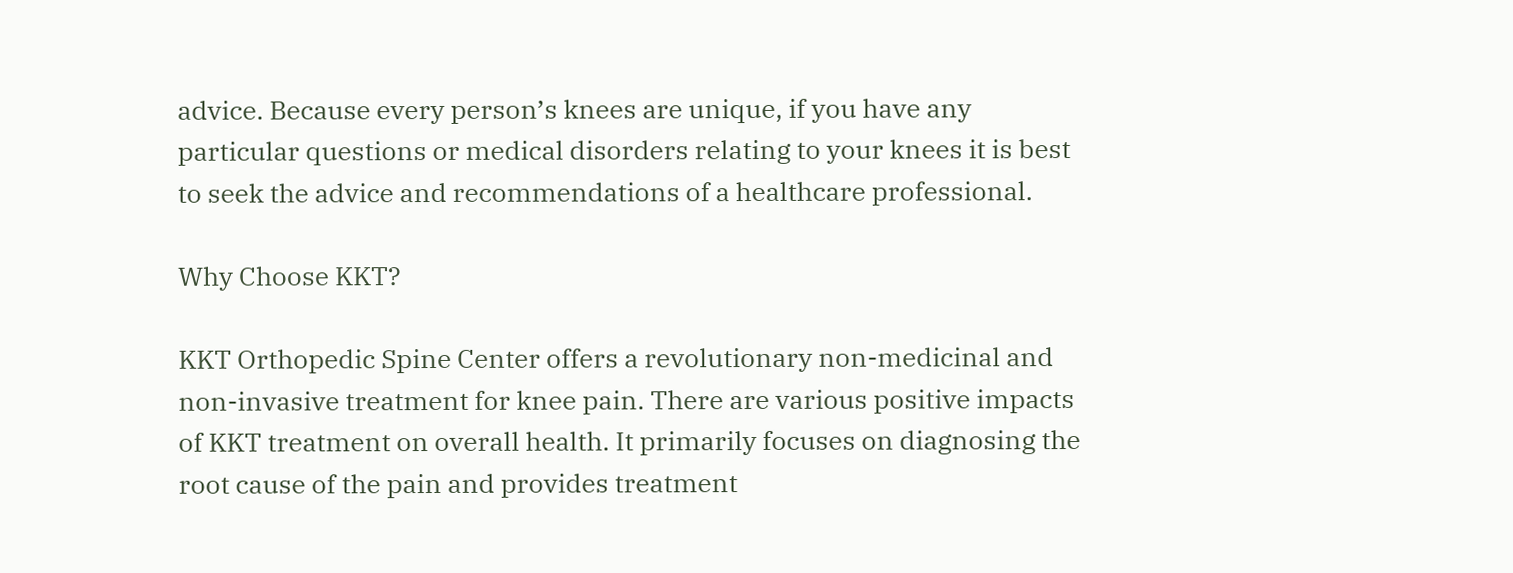advice. Because every person’s knees are unique, if you have any particular questions or medical disorders relating to your knees it is best to seek the advice and recommendations of a healthcare professional.

Why Choose KKT?

KKT Orthopedic Spine Center offers a revolutionary non-medicinal and non-invasive treatment for knee pain. There are various positive impacts of KKT treatment on overall health. It primarily focuses on diagnosing the root cause of the pain and provides treatment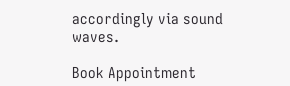accordingly via sound waves.

Book Appointment